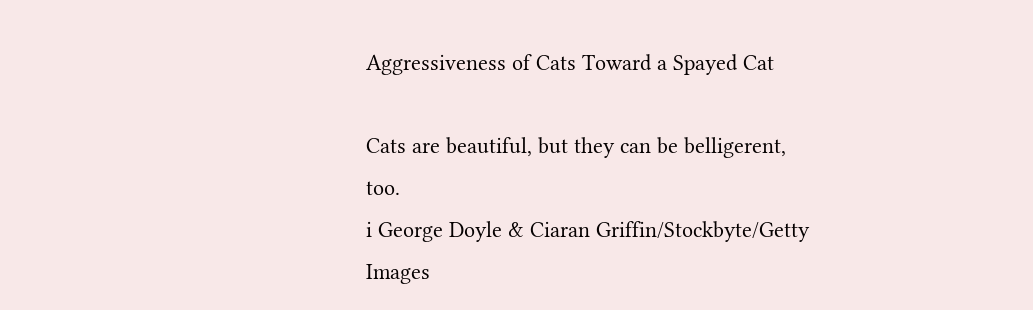Aggressiveness of Cats Toward a Spayed Cat

Cats are beautiful, but they can be belligerent, too.
i George Doyle & Ciaran Griffin/Stockbyte/Getty Images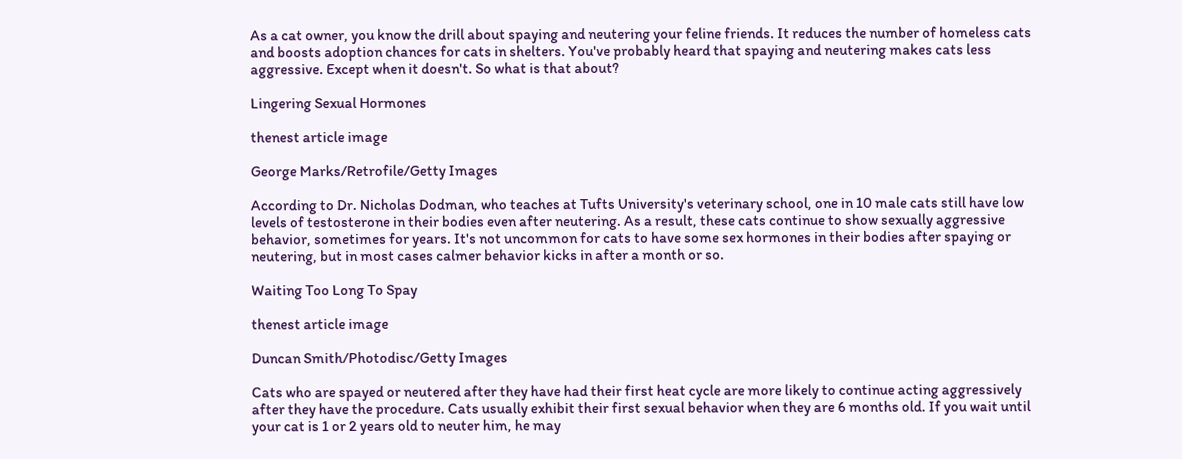As a cat owner, you know the drill about spaying and neutering your feline friends. It reduces the number of homeless cats and boosts adoption chances for cats in shelters. You've probably heard that spaying and neutering makes cats less aggressive. Except when it doesn't. So what is that about?

Lingering Sexual Hormones

thenest article image

George Marks/Retrofile/Getty Images

According to Dr. Nicholas Dodman, who teaches at Tufts University's veterinary school, one in 10 male cats still have low levels of testosterone in their bodies even after neutering. As a result, these cats continue to show sexually aggressive behavior, sometimes for years. It's not uncommon for cats to have some sex hormones in their bodies after spaying or neutering, but in most cases calmer behavior kicks in after a month or so.

Waiting Too Long To Spay

thenest article image

Duncan Smith/Photodisc/Getty Images

Cats who are spayed or neutered after they have had their first heat cycle are more likely to continue acting aggressively after they have the procedure. Cats usually exhibit their first sexual behavior when they are 6 months old. If you wait until your cat is 1 or 2 years old to neuter him, he may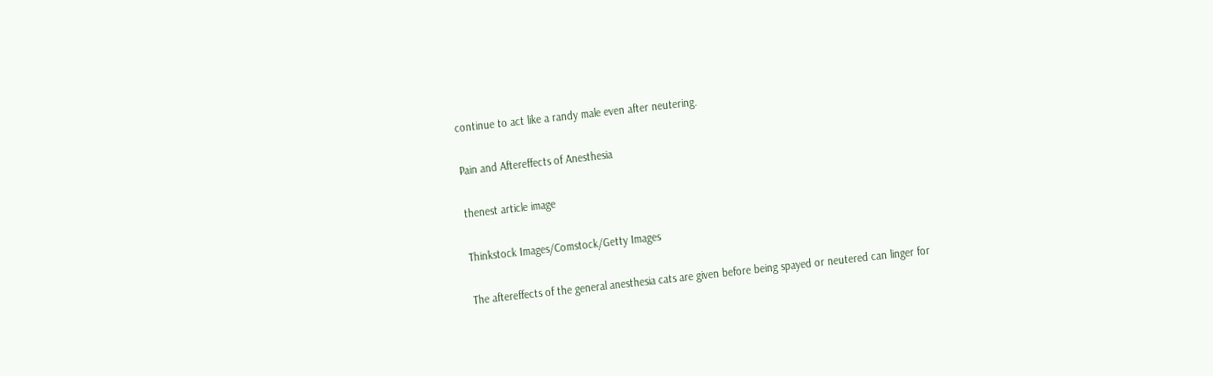continue to act like a randy male even after neutering.

Pain and Aftereffects of Anesthesia

thenest article image

Thinkstock Images/Comstock/Getty Images

The aftereffects of the general anesthesia cats are given before being spayed or neutered can linger for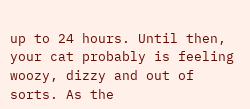up to 24 hours. Until then, your cat probably is feeling woozy, dizzy and out of sorts. As the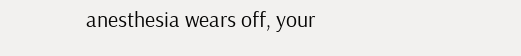anesthesia wears off, your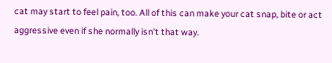cat may start to feel pain, too. All of this can make your cat snap, bite or act aggressive even if she normally isn't that way.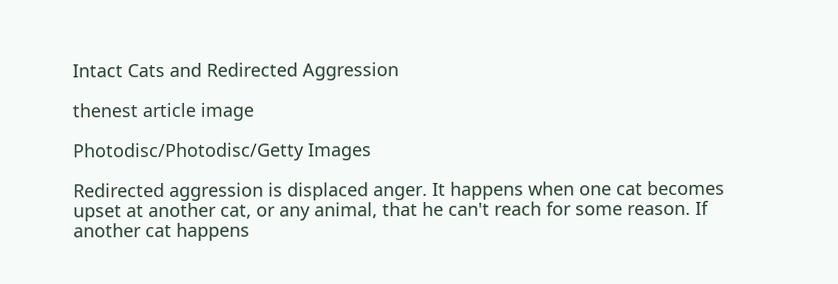Intact Cats and Redirected Aggression

thenest article image

Photodisc/Photodisc/Getty Images

Redirected aggression is displaced anger. It happens when one cat becomes upset at another cat, or any animal, that he can't reach for some reason. If another cat happens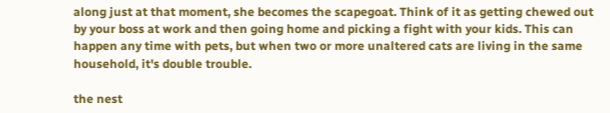along just at that moment, she becomes the scapegoat. Think of it as getting chewed out by your boss at work and then going home and picking a fight with your kids. This can happen any time with pets, but when two or more unaltered cats are living in the same household, it's double trouble.

the nest